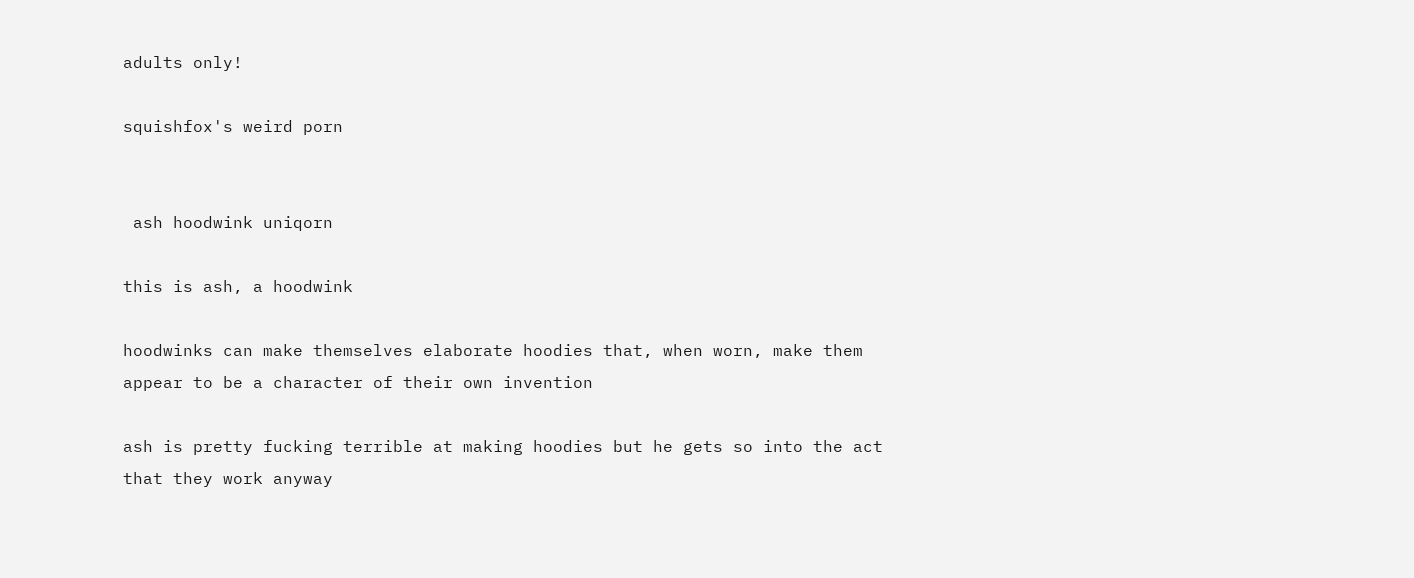adults only!

squishfox's weird porn


 ash hoodwink uniqorn

this is ash, a hoodwink

hoodwinks can make themselves elaborate hoodies that, when worn, make them appear to be a character of their own invention

ash is pretty fucking terrible at making hoodies but he gets so into the act that they work anyway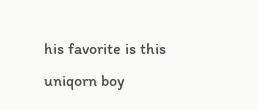his favorite is this uniqorn boy